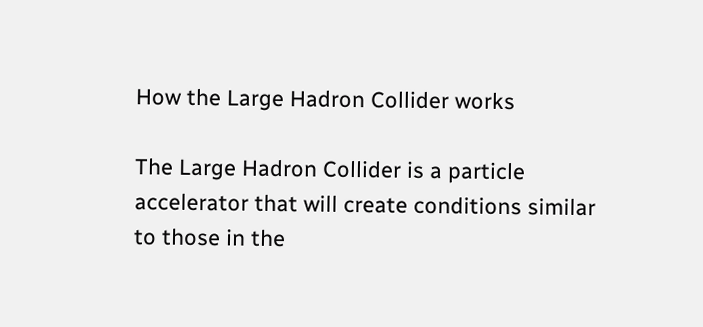How the Large Hadron Collider works

The Large Hadron Collider is a particle accelerator that will create conditions similar to those in the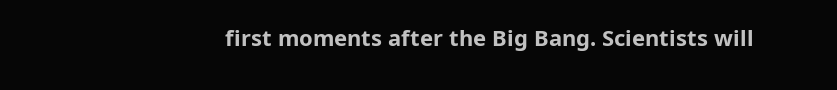first moments after the Big Bang. Scientists will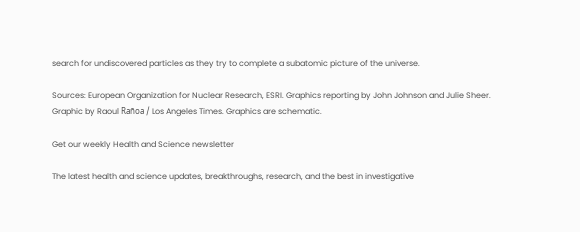search for undiscovered particles as they try to complete a subatomic picture of the universe.

Sources: European Organization for Nuclear Research, ESRI. Graphics reporting by John Johnson and Julie Sheer. Graphic by Raoul Rañoa / Los Angeles Times. Graphics are schematic.

Get our weekly Health and Science newsletter

The latest health and science updates, breakthroughs, research, and the best in investigative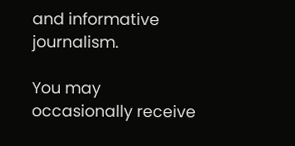and informative journalism.

You may occasionally receive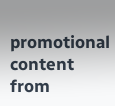promotional content from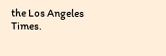the Los Angeles Times.